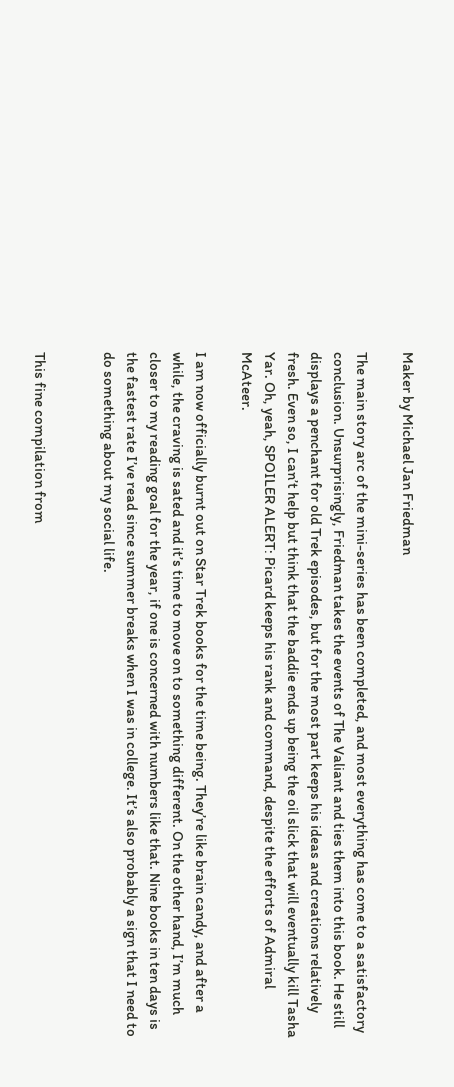Maker by Michael Jan Friedman

The main story arc of the mini-series has been completed, and most everything has come to a satisfactory conclusion. Unsurprisingly, Friedman takes the events of The Valiant and ties them into this book. He still displays a penchant for old Trek episodes, but for the most part keeps his ideas and creations relatively fresh. Even so, I can’t help but think that the baddie ends up being the oil slick that will eventually kill Tasha Yar. Oh, yeah, SPOILER ALERT: Picard keeps his rank and command, despite the efforts of Admiral McAteer.

I am now officially burnt out on Star Trek books for the time being. They’re like brain candy, and after a while, the craving is sated and it’s time to move on to something different. On the other hand, I’m much closer to my reading goal for the year, if one is concerned with numbers like that. Nine books in ten days is the fastest rate I’ve read since summer breaks when I was in college. It’s also probably a sign that I need to do something about my social life.


This fine compilation from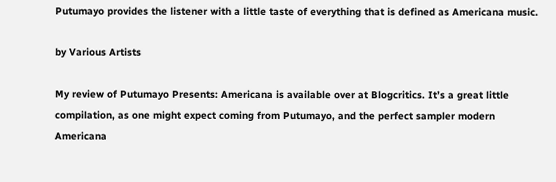Putumayo provides the listener with a little taste of everything that is defined as Americana music.

by Various Artists

My review of Putumayo Presents: Americana is available over at Blogcritics. It’s a great little compilation, as one might expect coming from Putumayo, and the perfect sampler modern Americana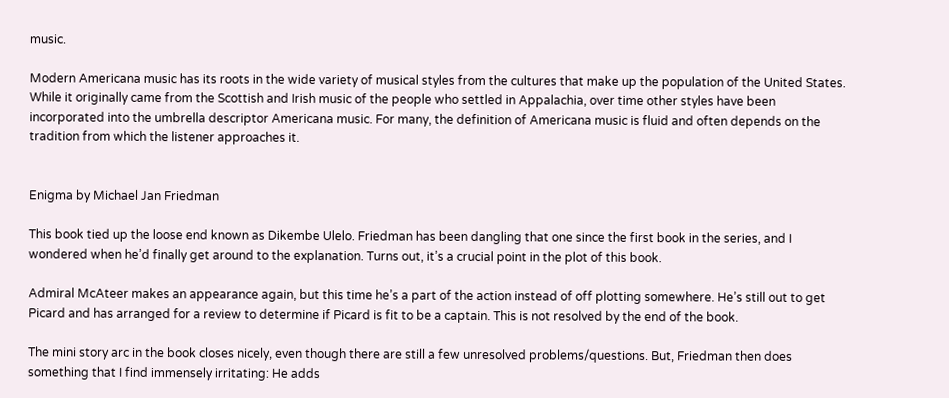music.

Modern Americana music has its roots in the wide variety of musical styles from the cultures that make up the population of the United States. While it originally came from the Scottish and Irish music of the people who settled in Appalachia, over time other styles have been incorporated into the umbrella descriptor Americana music. For many, the definition of Americana music is fluid and often depends on the tradition from which the listener approaches it.


Enigma by Michael Jan Friedman

This book tied up the loose end known as Dikembe Ulelo. Friedman has been dangling that one since the first book in the series, and I wondered when he’d finally get around to the explanation. Turns out, it’s a crucial point in the plot of this book.

Admiral McAteer makes an appearance again, but this time he’s a part of the action instead of off plotting somewhere. He’s still out to get Picard and has arranged for a review to determine if Picard is fit to be a captain. This is not resolved by the end of the book.

The mini story arc in the book closes nicely, even though there are still a few unresolved problems/questions. But, Friedman then does something that I find immensely irritating: He adds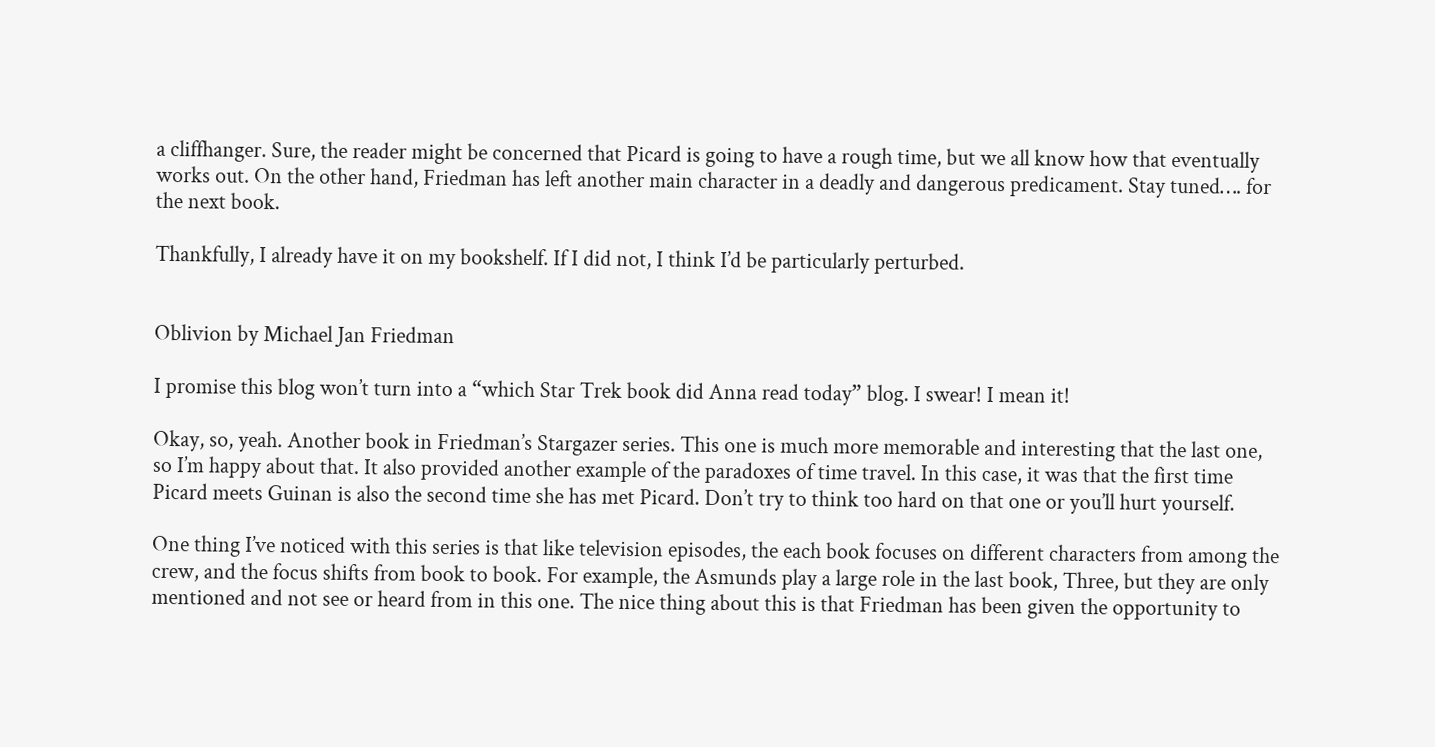a cliffhanger. Sure, the reader might be concerned that Picard is going to have a rough time, but we all know how that eventually works out. On the other hand, Friedman has left another main character in a deadly and dangerous predicament. Stay tuned…. for the next book.

Thankfully, I already have it on my bookshelf. If I did not, I think I’d be particularly perturbed.


Oblivion by Michael Jan Friedman

I promise this blog won’t turn into a “which Star Trek book did Anna read today” blog. I swear! I mean it!

Okay, so, yeah. Another book in Friedman’s Stargazer series. This one is much more memorable and interesting that the last one, so I’m happy about that. It also provided another example of the paradoxes of time travel. In this case, it was that the first time Picard meets Guinan is also the second time she has met Picard. Don’t try to think too hard on that one or you’ll hurt yourself.

One thing I’ve noticed with this series is that like television episodes, the each book focuses on different characters from among the crew, and the focus shifts from book to book. For example, the Asmunds play a large role in the last book, Three, but they are only mentioned and not see or heard from in this one. The nice thing about this is that Friedman has been given the opportunity to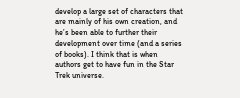develop a large set of characters that are mainly of his own creation, and he’s been able to further their development over time (and a series of books). I think that is when authors get to have fun in the Star Trek universe.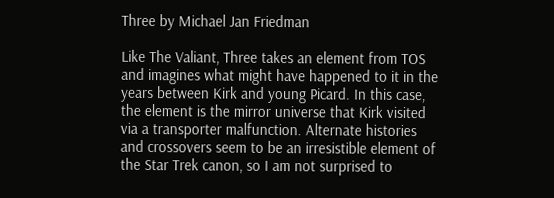Three by Michael Jan Friedman

Like The Valiant, Three takes an element from TOS and imagines what might have happened to it in the years between Kirk and young Picard. In this case, the element is the mirror universe that Kirk visited via a transporter malfunction. Alternate histories and crossovers seem to be an irresistible element of the Star Trek canon, so I am not surprised to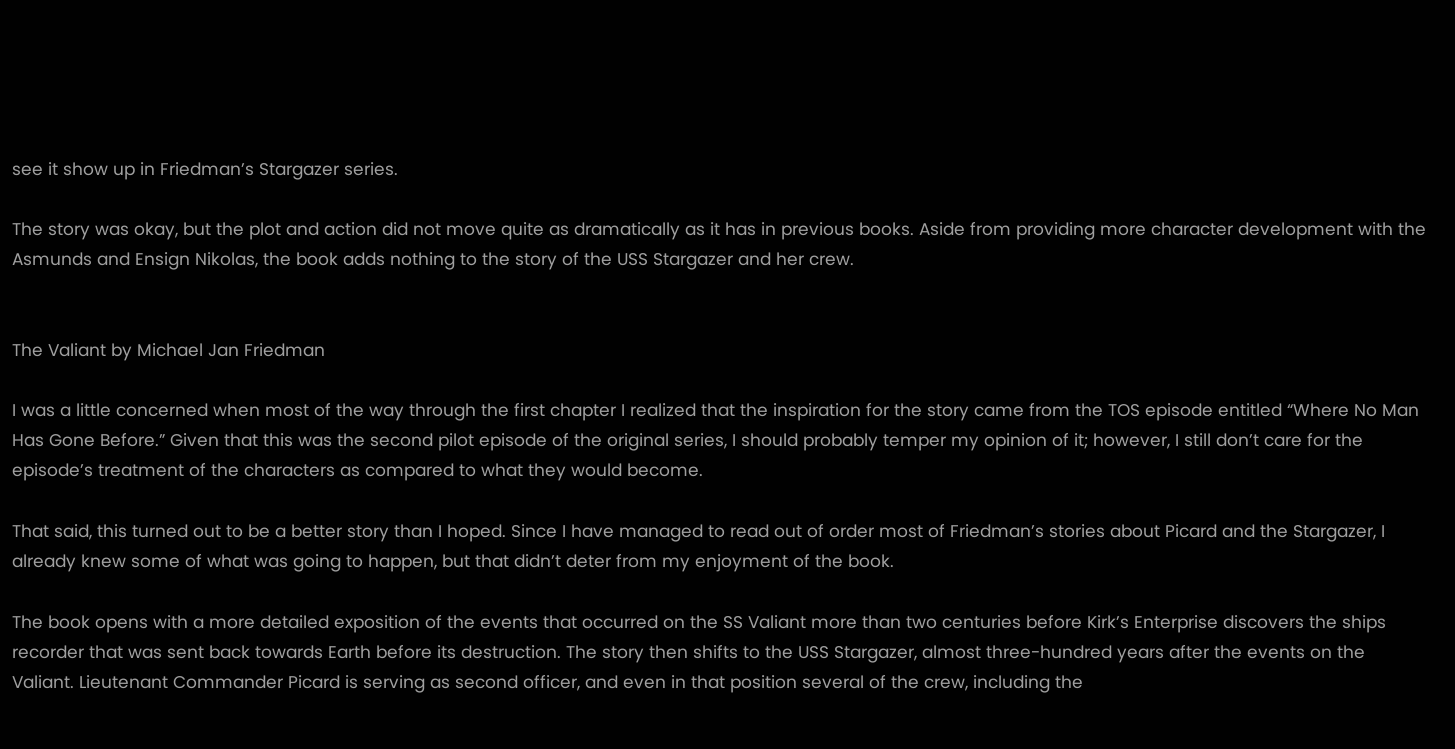see it show up in Friedman’s Stargazer series.

The story was okay, but the plot and action did not move quite as dramatically as it has in previous books. Aside from providing more character development with the Asmunds and Ensign Nikolas, the book adds nothing to the story of the USS Stargazer and her crew.


The Valiant by Michael Jan Friedman

I was a little concerned when most of the way through the first chapter I realized that the inspiration for the story came from the TOS episode entitled “Where No Man Has Gone Before.” Given that this was the second pilot episode of the original series, I should probably temper my opinion of it; however, I still don’t care for the episode’s treatment of the characters as compared to what they would become.

That said, this turned out to be a better story than I hoped. Since I have managed to read out of order most of Friedman’s stories about Picard and the Stargazer, I already knew some of what was going to happen, but that didn’t deter from my enjoyment of the book.

The book opens with a more detailed exposition of the events that occurred on the SS Valiant more than two centuries before Kirk’s Enterprise discovers the ships recorder that was sent back towards Earth before its destruction. The story then shifts to the USS Stargazer, almost three-hundred years after the events on the Valiant. Lieutenant Commander Picard is serving as second officer, and even in that position several of the crew, including the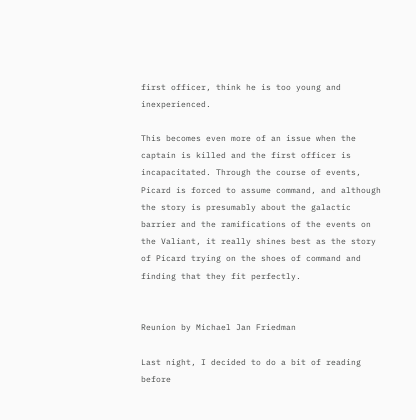first officer, think he is too young and inexperienced.

This becomes even more of an issue when the captain is killed and the first officer is incapacitated. Through the course of events, Picard is forced to assume command, and although the story is presumably about the galactic barrier and the ramifications of the events on the Valiant, it really shines best as the story of Picard trying on the shoes of command and finding that they fit perfectly.


Reunion by Michael Jan Friedman

Last night, I decided to do a bit of reading before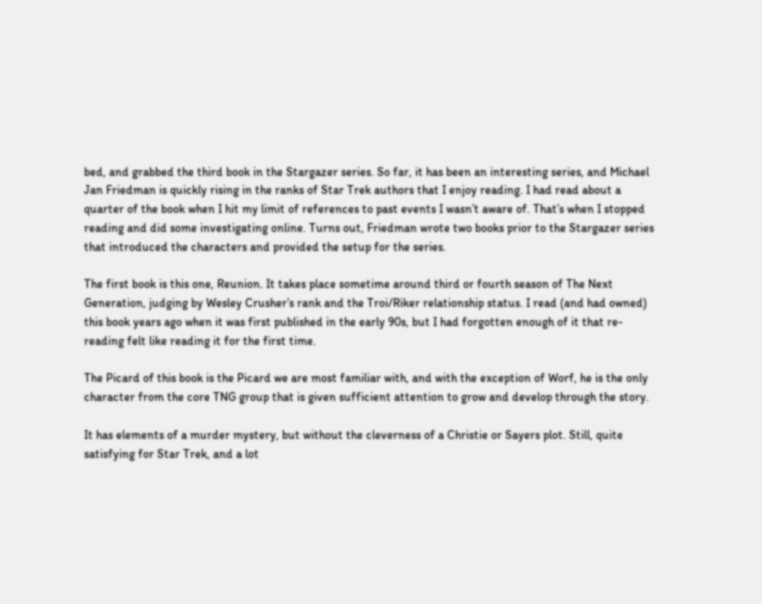bed, and grabbed the third book in the Stargazer series. So far, it has been an interesting series, and Michael Jan Friedman is quickly rising in the ranks of Star Trek authors that I enjoy reading. I had read about a quarter of the book when I hit my limit of references to past events I wasn’t aware of. That’s when I stopped reading and did some investigating online. Turns out, Friedman wrote two books prior to the Stargazer series that introduced the characters and provided the setup for the series.

The first book is this one, Reunion. It takes place sometime around third or fourth season of The Next Generation, judging by Wesley Crusher’s rank and the Troi/Riker relationship status. I read (and had owned) this book years ago when it was first published in the early 90s, but I had forgotten enough of it that re-reading felt like reading it for the first time.

The Picard of this book is the Picard we are most familiar with, and with the exception of Worf, he is the only character from the core TNG group that is given sufficient attention to grow and develop through the story.

It has elements of a murder mystery, but without the cleverness of a Christie or Sayers plot. Still, quite satisfying for Star Trek, and a lot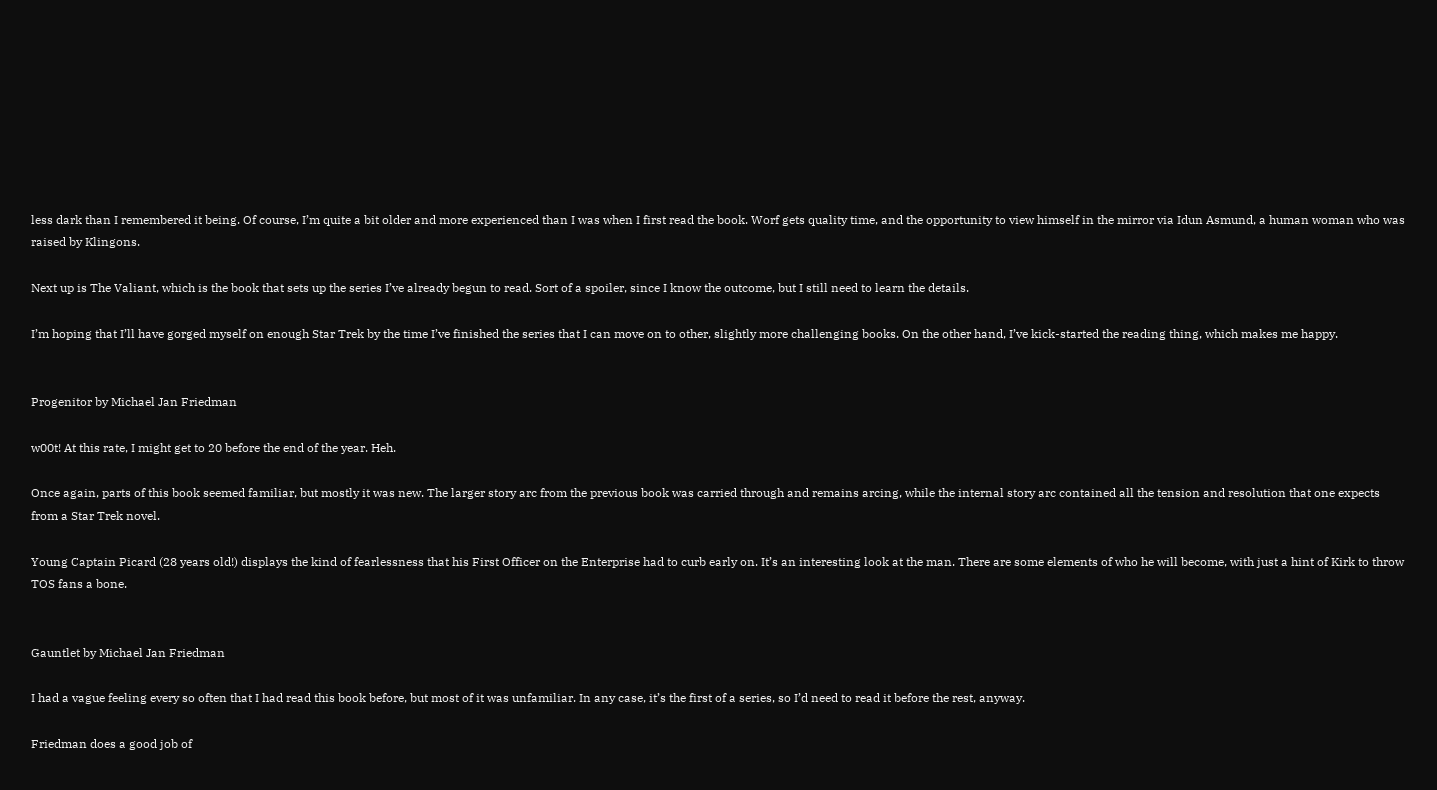less dark than I remembered it being. Of course, I’m quite a bit older and more experienced than I was when I first read the book. Worf gets quality time, and the opportunity to view himself in the mirror via Idun Asmund, a human woman who was raised by Klingons.

Next up is The Valiant, which is the book that sets up the series I’ve already begun to read. Sort of a spoiler, since I know the outcome, but I still need to learn the details.

I’m hoping that I’ll have gorged myself on enough Star Trek by the time I’ve finished the series that I can move on to other, slightly more challenging books. On the other hand, I’ve kick-started the reading thing, which makes me happy.


Progenitor by Michael Jan Friedman

w00t! At this rate, I might get to 20 before the end of the year. Heh.

Once again, parts of this book seemed familiar, but mostly it was new. The larger story arc from the previous book was carried through and remains arcing, while the internal story arc contained all the tension and resolution that one expects from a Star Trek novel.

Young Captain Picard (28 years old!) displays the kind of fearlessness that his First Officer on the Enterprise had to curb early on. It’s an interesting look at the man. There are some elements of who he will become, with just a hint of Kirk to throw TOS fans a bone.


Gauntlet by Michael Jan Friedman

I had a vague feeling every so often that I had read this book before, but most of it was unfamiliar. In any case, it’s the first of a series, so I’d need to read it before the rest, anyway.

Friedman does a good job of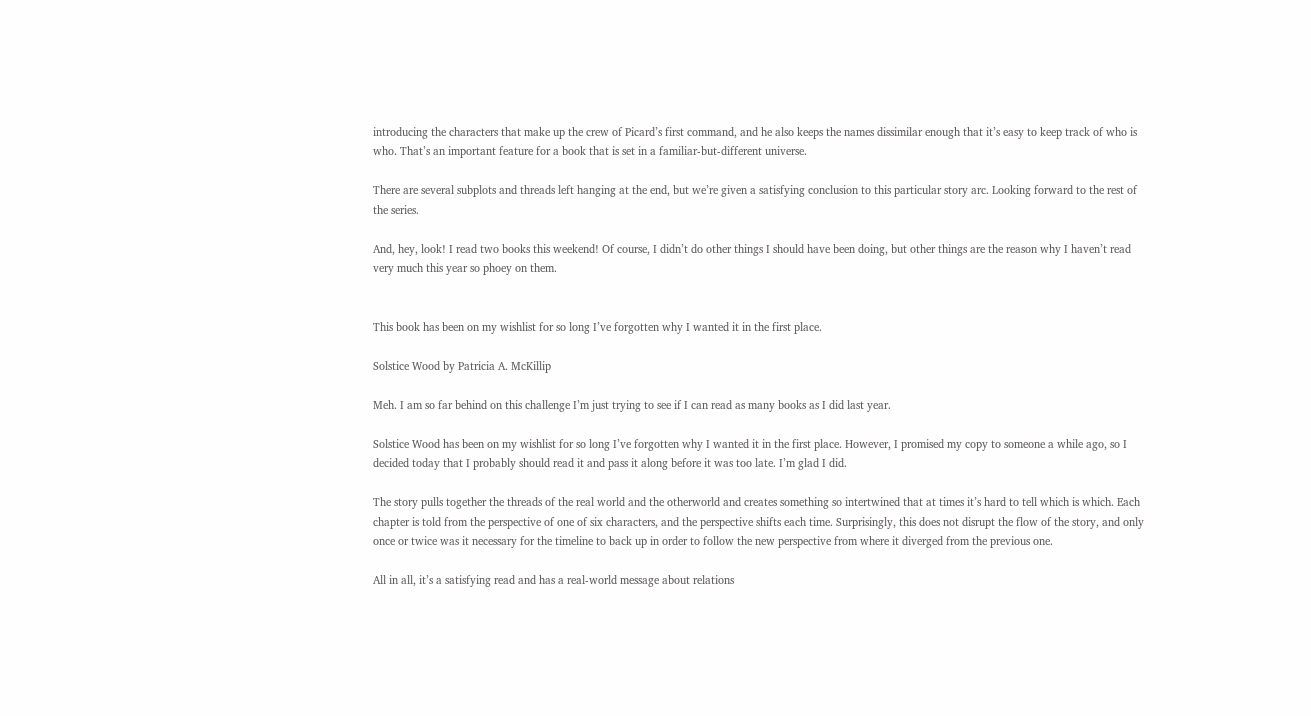introducing the characters that make up the crew of Picard’s first command, and he also keeps the names dissimilar enough that it’s easy to keep track of who is who. That’s an important feature for a book that is set in a familiar-but-different universe.

There are several subplots and threads left hanging at the end, but we’re given a satisfying conclusion to this particular story arc. Looking forward to the rest of the series.

And, hey, look! I read two books this weekend! Of course, I didn’t do other things I should have been doing, but other things are the reason why I haven’t read very much this year so phoey on them.


This book has been on my wishlist for so long I’ve forgotten why I wanted it in the first place.

Solstice Wood by Patricia A. McKillip

Meh. I am so far behind on this challenge I’m just trying to see if I can read as many books as I did last year.

Solstice Wood has been on my wishlist for so long I’ve forgotten why I wanted it in the first place. However, I promised my copy to someone a while ago, so I decided today that I probably should read it and pass it along before it was too late. I’m glad I did.

The story pulls together the threads of the real world and the otherworld and creates something so intertwined that at times it’s hard to tell which is which. Each chapter is told from the perspective of one of six characters, and the perspective shifts each time. Surprisingly, this does not disrupt the flow of the story, and only once or twice was it necessary for the timeline to back up in order to follow the new perspective from where it diverged from the previous one.

All in all, it’s a satisfying read and has a real-world message about relations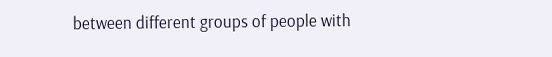between different groups of people with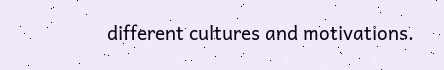different cultures and motivations.